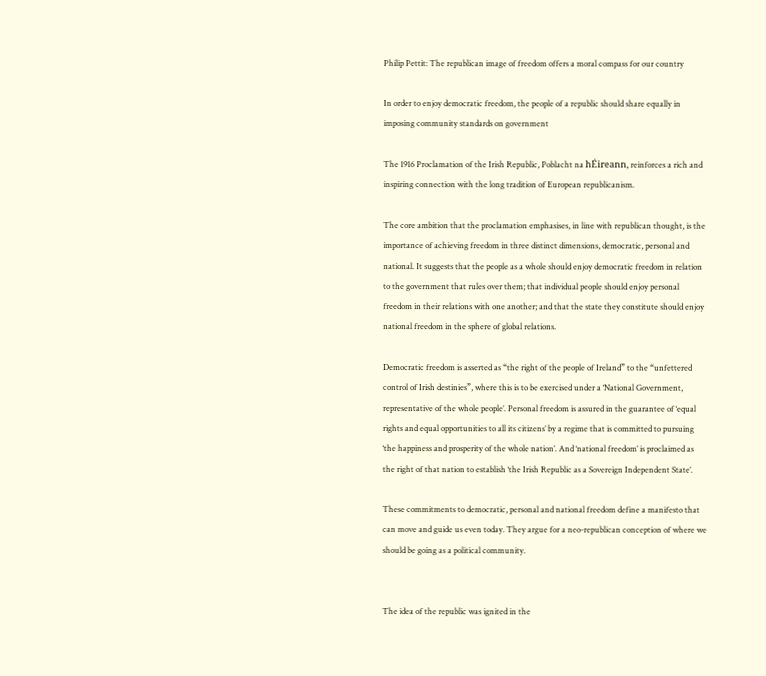Philip Pettit: The republican image of freedom offers a moral compass for our country

In order to enjoy democratic freedom, the people of a republic should share equally in imposing community standards on government

The 1916 Proclamation of the Irish Republic, Poblacht na hÉireann, reinforces a rich and inspiring connection with the long tradition of European republicanism.

The core ambition that the proclamation emphasises, in line with republican thought, is the importance of achieving freedom in three distinct dimensions, democratic, personal and national. It suggests that the people as a whole should enjoy democratic freedom in relation to the government that rules over them; that individual people should enjoy personal freedom in their relations with one another; and that the state they constitute should enjoy national freedom in the sphere of global relations.

Democratic freedom is asserted as “the right of the people of Ireland” to the “unfettered control of Irish destinies”, where this is to be exercised under a ‘National Government, representative of the whole people’. Personal freedom is assured in the guarantee of ‘equal rights and equal opportunities to all its citizens’ by a regime that is committed to pursuing ‘the happiness and prosperity of the whole nation’. And ‘national freedom’ is proclaimed as the right of that nation to establish ‘the Irish Republic as a Sovereign Independent State’.

These commitments to democratic, personal and national freedom define a manifesto that can move and guide us even today. They argue for a neo-republican conception of where we should be going as a political community.


The idea of the republic was ignited in the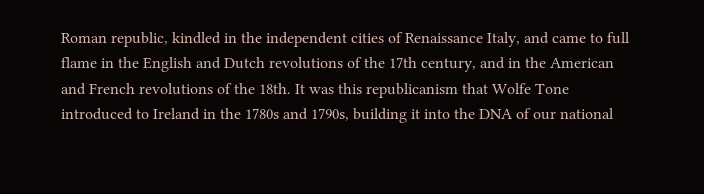Roman republic, kindled in the independent cities of Renaissance Italy, and came to full flame in the English and Dutch revolutions of the 17th century, and in the American and French revolutions of the 18th. It was this republicanism that Wolfe Tone introduced to Ireland in the 1780s and 1790s, building it into the DNA of our national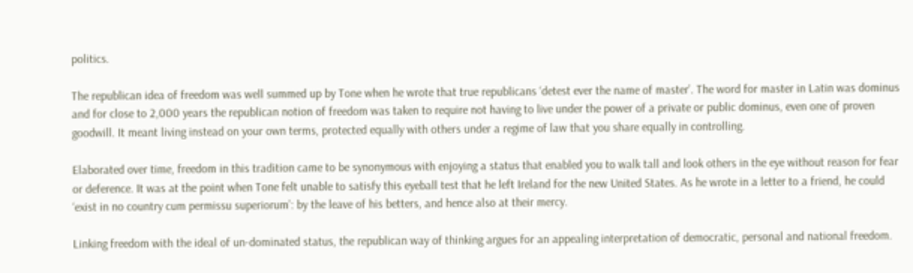politics.

The republican idea of freedom was well summed up by Tone when he wrote that true republicans ‘detest ever the name of master’. The word for master in Latin was dominus and for close to 2,000 years the republican notion of freedom was taken to require not having to live under the power of a private or public dominus, even one of proven goodwill. It meant living instead on your own terms, protected equally with others under a regime of law that you share equally in controlling.

Elaborated over time, freedom in this tradition came to be synonymous with enjoying a status that enabled you to walk tall and look others in the eye without reason for fear or deference. It was at the point when Tone felt unable to satisfy this eyeball test that he left Ireland for the new United States. As he wrote in a letter to a friend, he could ‘exist in no country cum permissu superiorum’: by the leave of his betters, and hence also at their mercy.

Linking freedom with the ideal of un-dominated status, the republican way of thinking argues for an appealing interpretation of democratic, personal and national freedom.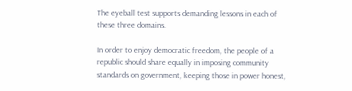The eyeball test supports demanding lessons in each of these three domains.

In order to enjoy democratic freedom, the people of a republic should share equally in imposing community standards on government, keeping those in power honest,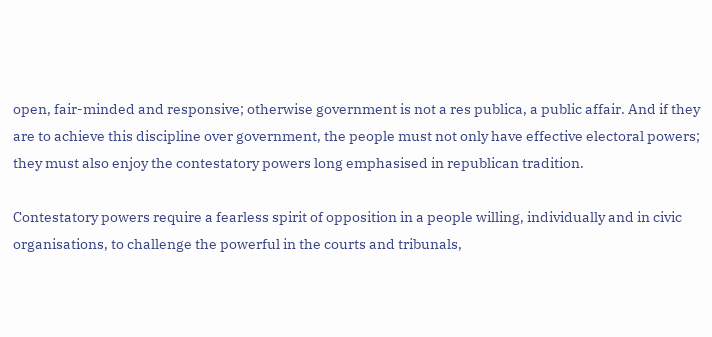open, fair-minded and responsive; otherwise government is not a res publica, a public affair. And if they are to achieve this discipline over government, the people must not only have effective electoral powers; they must also enjoy the contestatory powers long emphasised in republican tradition.

Contestatory powers require a fearless spirit of opposition in a people willing, individually and in civic organisations, to challenge the powerful in the courts and tribunals,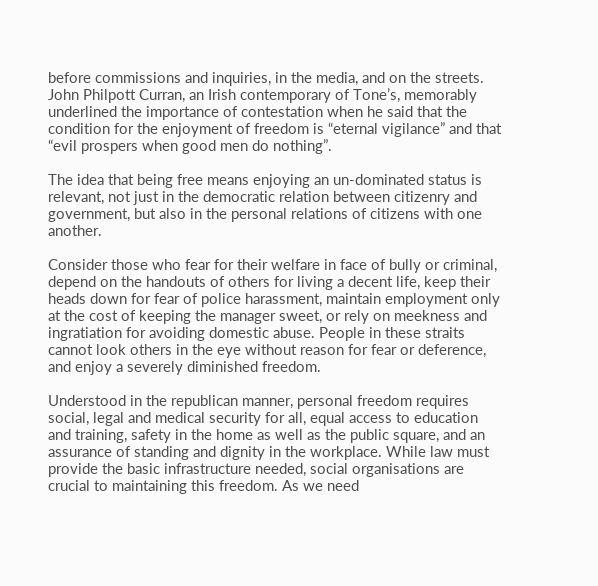before commissions and inquiries, in the media, and on the streets. John Philpott Curran, an Irish contemporary of Tone’s, memorably underlined the importance of contestation when he said that the condition for the enjoyment of freedom is “eternal vigilance” and that “evil prospers when good men do nothing”.

The idea that being free means enjoying an un-dominated status is relevant, not just in the democratic relation between citizenry and government, but also in the personal relations of citizens with one another.

Consider those who fear for their welfare in face of bully or criminal, depend on the handouts of others for living a decent life, keep their heads down for fear of police harassment, maintain employment only at the cost of keeping the manager sweet, or rely on meekness and ingratiation for avoiding domestic abuse. People in these straits cannot look others in the eye without reason for fear or deference, and enjoy a severely diminished freedom.

Understood in the republican manner, personal freedom requires social, legal and medical security for all, equal access to education and training, safety in the home as well as the public square, and an assurance of standing and dignity in the workplace. While law must provide the basic infrastructure needed, social organisations are crucial to maintaining this freedom. As we need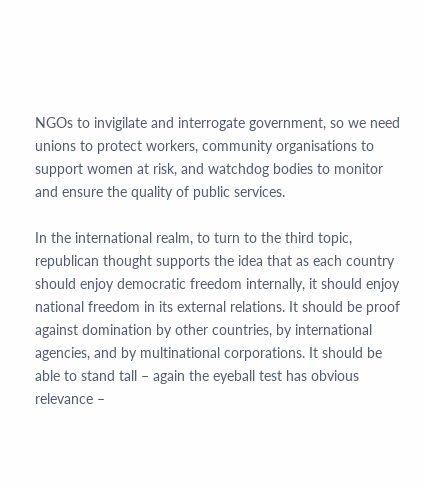NGOs to invigilate and interrogate government, so we need unions to protect workers, community organisations to support women at risk, and watchdog bodies to monitor and ensure the quality of public services.

In the international realm, to turn to the third topic, republican thought supports the idea that as each country should enjoy democratic freedom internally, it should enjoy national freedom in its external relations. It should be proof against domination by other countries, by international agencies, and by multinational corporations. It should be able to stand tall – again the eyeball test has obvious relevance –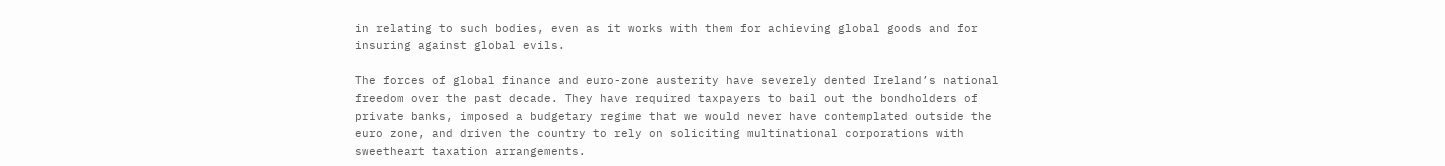in relating to such bodies, even as it works with them for achieving global goods and for insuring against global evils.

The forces of global finance and euro-zone austerity have severely dented Ireland’s national freedom over the past decade. They have required taxpayers to bail out the bondholders of private banks, imposed a budgetary regime that we would never have contemplated outside the euro zone, and driven the country to rely on soliciting multinational corporations with sweetheart taxation arrangements.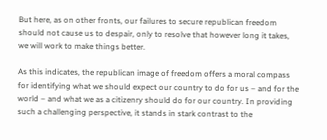But here, as on other fronts, our failures to secure republican freedom should not cause us to despair, only to resolve that however long it takes, we will work to make things better.

As this indicates, the republican image of freedom offers a moral compass for identifying what we should expect our country to do for us – and for the world – and what we as a citizenry should do for our country. In providing such a challenging perspective, it stands in stark contrast to the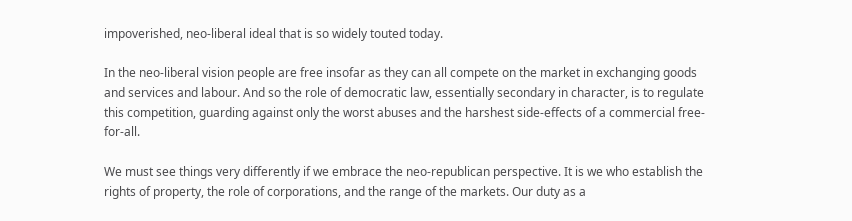impoverished, neo-liberal ideal that is so widely touted today.

In the neo-liberal vision people are free insofar as they can all compete on the market in exchanging goods and services and labour. And so the role of democratic law, essentially secondary in character, is to regulate this competition, guarding against only the worst abuses and the harshest side-effects of a commercial free-for-all.

We must see things very differently if we embrace the neo-republican perspective. It is we who establish the rights of property, the role of corporations, and the range of the markets. Our duty as a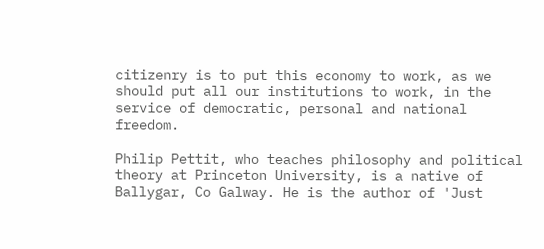citizenry is to put this economy to work, as we should put all our institutions to work, in the service of democratic, personal and national freedom.

Philip Pettit, who teaches philosophy and political theory at Princeton University, is a native of Ballygar, Co Galway. He is the author of 'Just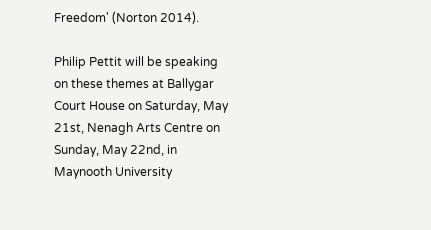Freedom' (Norton 2014).

Philip Pettit will be speaking on these themes at Ballygar Court House on Saturday, May 21st, Nenagh Arts Centre on Sunday, May 22nd, in Maynooth University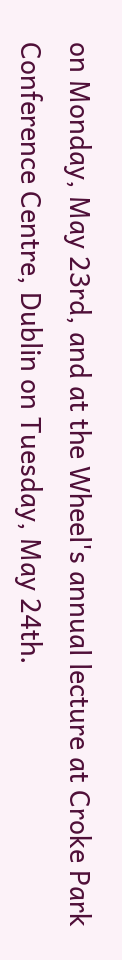on Monday, May 23rd, and at the Wheel's annual lecture at Croke Park Conference Centre, Dublin on Tuesday, May 24th.